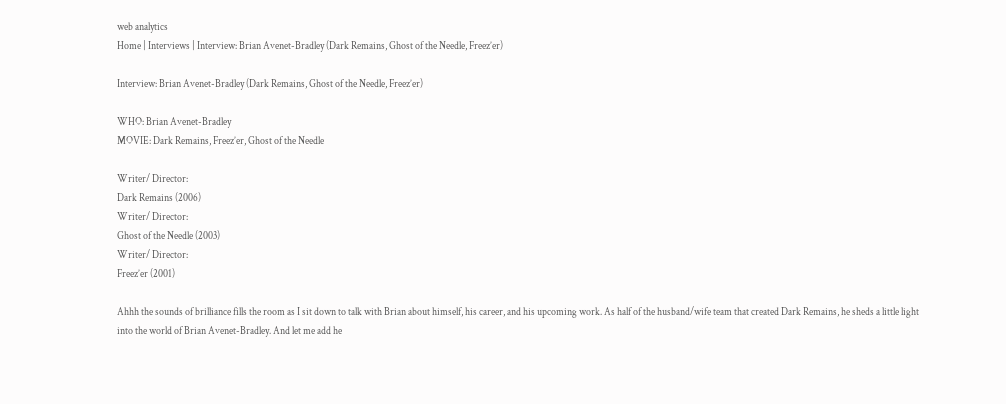web analytics
Home | Interviews | Interview: Brian Avenet-Bradley (Dark Remains, Ghost of the Needle, Freez’er)

Interview: Brian Avenet-Bradley (Dark Remains, Ghost of the Needle, Freez’er)

WHO: Brian Avenet-Bradley
MOVIE: Dark Remains, Freez’er, Ghost of the Needle

Writer/ Director:
Dark Remains (2006)
Writer/ Director:
Ghost of the Needle (2003)
Writer/ Director:
Freez’er (2001)

Ahhh the sounds of brilliance fills the room as I sit down to talk with Brian about himself, his career, and his upcoming work. As half of the husband/wife team that created Dark Remains, he sheds a little light into the world of Brian Avenet-Bradley. And let me add he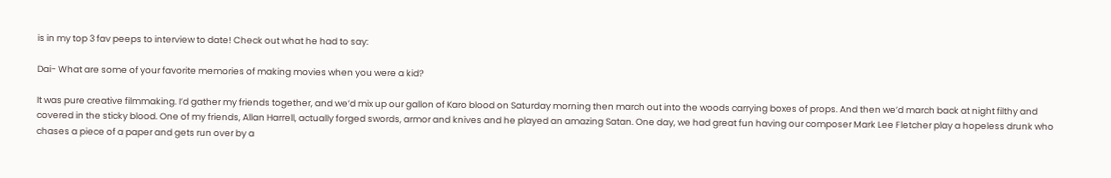is in my top 3 fav peeps to interview to date! Check out what he had to say:

Dai- What are some of your favorite memories of making movies when you were a kid?

It was pure creative filmmaking. I’d gather my friends together, and we’d mix up our gallon of Karo blood on Saturday morning then march out into the woods carrying boxes of props. And then we’d march back at night filthy and covered in the sticky blood. One of my friends, Allan Harrell, actually forged swords, armor and knives and he played an amazing Satan. One day, we had great fun having our composer Mark Lee Fletcher play a hopeless drunk who chases a piece of a paper and gets run over by a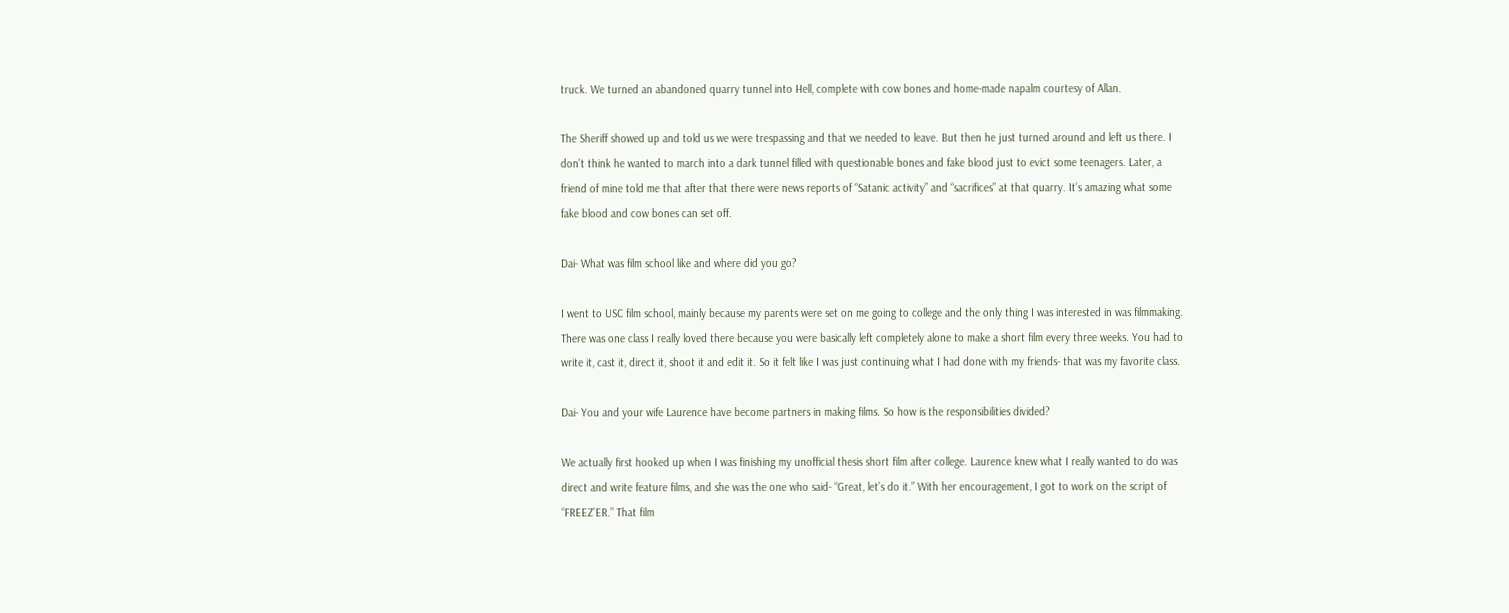truck. We turned an abandoned quarry tunnel into Hell, complete with cow bones and home-made napalm courtesy of Allan.

The Sheriff showed up and told us we were trespassing and that we needed to leave. But then he just turned around and left us there. I don’t think he wanted to march into a dark tunnel filled with questionable bones and fake blood just to evict some teenagers. Later, a friend of mine told me that after that there were news reports of “Satanic activity” and “sacrifices” at that quarry. It’s amazing what some fake blood and cow bones can set off.

Dai- What was film school like and where did you go?

I went to USC film school, mainly because my parents were set on me going to college and the only thing I was interested in was filmmaking. There was one class I really loved there because you were basically left completely alone to make a short film every three weeks. You had to write it, cast it, direct it, shoot it and edit it. So it felt like I was just continuing what I had done with my friends- that was my favorite class.

Dai- You and your wife Laurence have become partners in making films. So how is the responsibilities divided?

We actually first hooked up when I was finishing my unofficial thesis short film after college. Laurence knew what I really wanted to do was direct and write feature films, and she was the one who said- “Great, let’s do it.” With her encouragement, I got to work on the script of “FREEZ’ER.” That film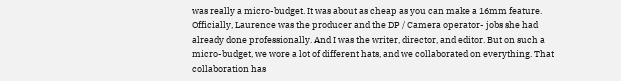was really a micro-budget. It was about as cheap as you can make a 16mm feature. Officially, Laurence was the producer and the DP / Camera operator- jobs she had already done professionally. And I was the writer, director, and editor. But on such a micro-budget, we wore a lot of different hats, and we collaborated on everything. That collaboration has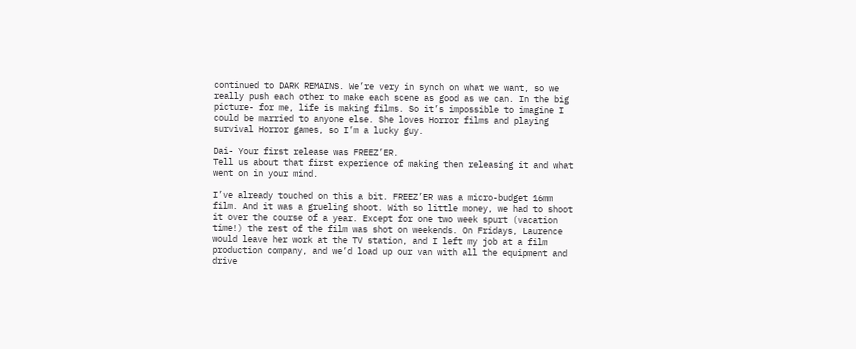continued to DARK REMAINS. We’re very in synch on what we want, so we really push each other to make each scene as good as we can. In the big picture- for me, life is making films. So it’s impossible to imagine I could be married to anyone else. She loves Horror films and playing survival Horror games, so I’m a lucky guy.

Dai- Your first release was FREEZ’ER.
Tell us about that first experience of making then releasing it and what went on in your mind.

I’ve already touched on this a bit. FREEZ’ER was a micro-budget 16mm film. And it was a grueling shoot. With so little money, we had to shoot it over the course of a year. Except for one two week spurt (vacation time!) the rest of the film was shot on weekends. On Fridays, Laurence would leave her work at the TV station, and I left my job at a film production company, and we’d load up our van with all the equipment and drive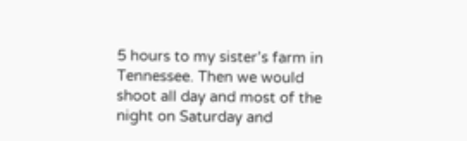5 hours to my sister’s farm in Tennessee. Then we would shoot all day and most of the night on Saturday and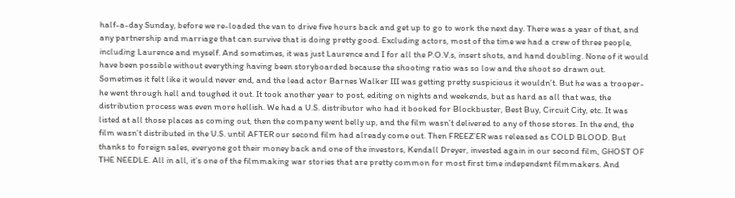half-a-day Sunday, before we re-loaded the van to drive five hours back and get up to go to work the next day. There was a year of that, and any partnership and marriage that can survive that is doing pretty good. Excluding actors, most of the time we had a crew of three people, including Laurence and myself. And sometimes, it was just Laurence and I for all the P.O.V.s, insert shots, and hand doubling. None of it would have been possible without everything having been storyboarded because the shooting ratio was so low and the shoot so drawn out. Sometimes it felt like it would never end, and the lead actor Barnes Walker III was getting pretty suspicious it wouldn’t. But he was a trooper- he went through hell and toughed it out. It took another year to post, editing on nights and weekends, but as hard as all that was, the distribution process was even more hellish. We had a U.S. distributor who had it booked for Blockbuster, Best Buy, Circuit City, etc. It was listed at all those places as coming out, then the company went belly up, and the film wasn’t delivered to any of those stores. In the end, the film wasn’t distributed in the U.S. until AFTER our second film had already come out. Then FREEZ’ER was released as COLD BLOOD. But thanks to foreign sales, everyone got their money back and one of the investors, Kendall Dreyer, invested again in our second film, GHOST OF THE NEEDLE. All in all, it’s one of the filmmaking war stories that are pretty common for most first time independent filmmakers. And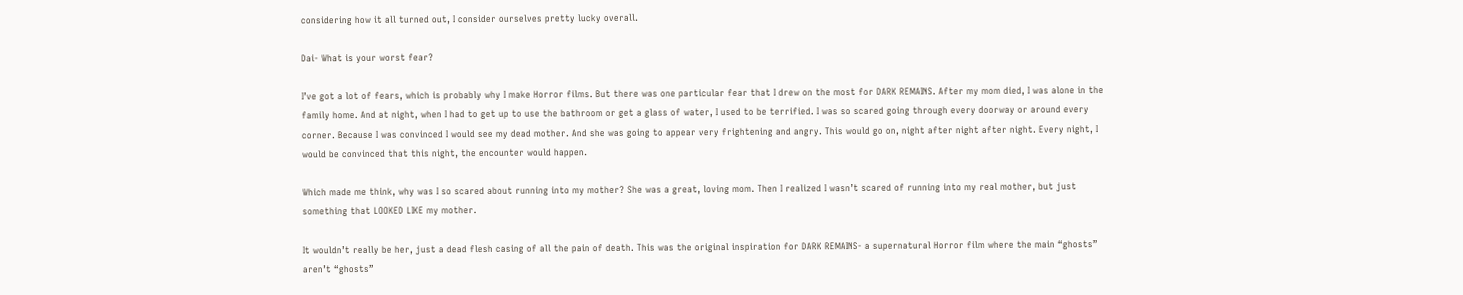considering how it all turned out, I consider ourselves pretty lucky overall.

Dai- What is your worst fear?

I’ve got a lot of fears, which is probably why I make Horror films. But there was one particular fear that I drew on the most for DARK REMAINS. After my mom died, I was alone in the family home. And at night, when I had to get up to use the bathroom or get a glass of water, I used to be terrified. I was so scared going through every doorway or around every corner. Because I was convinced I would see my dead mother. And she was going to appear very frightening and angry. This would go on, night after night after night. Every night, I would be convinced that this night, the encounter would happen.

Which made me think, why was I so scared about running into my mother? She was a great, loving mom. Then I realized I wasn’t scared of running into my real mother, but just something that LOOKED LIKE my mother.

It wouldn’t really be her, just a dead flesh casing of all the pain of death. This was the original inspiration for DARK REMAINS- a supernatural Horror film where the main “ghosts” aren’t “ghosts”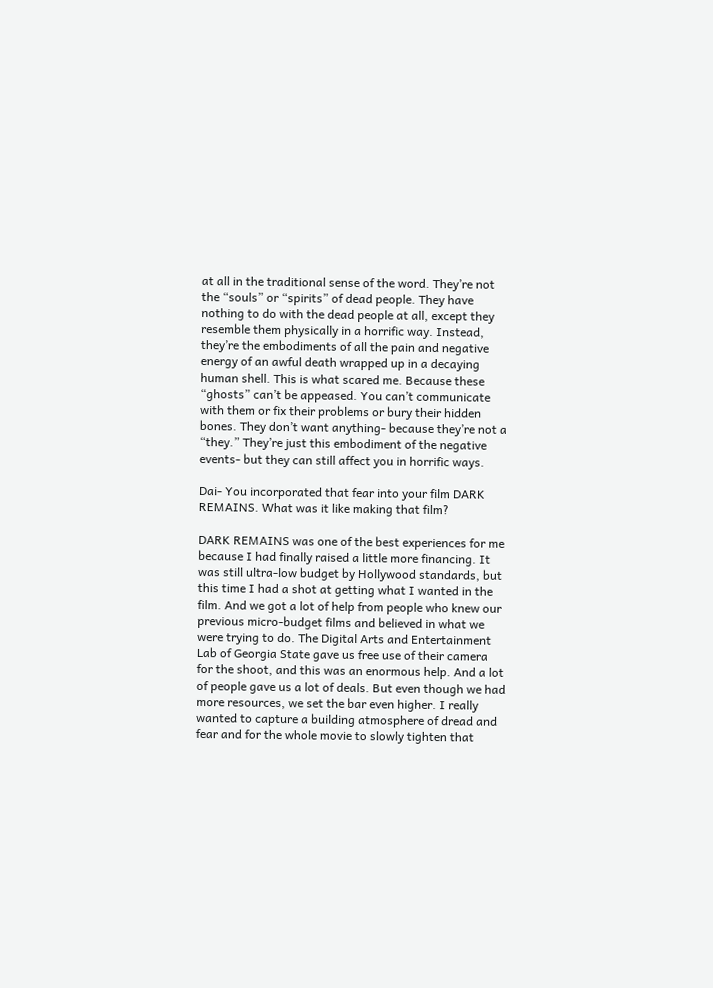at all in the traditional sense of the word. They’re not the “souls” or “spirits” of dead people. They have nothing to do with the dead people at all, except they resemble them physically in a horrific way. Instead, they’re the embodiments of all the pain and negative energy of an awful death wrapped up in a decaying human shell. This is what scared me. Because these “ghosts” can’t be appeased. You can’t communicate with them or fix their problems or bury their hidden bones. They don’t want anything- because they’re not a “they.” They’re just this embodiment of the negative events- but they can still affect you in horrific ways.

Dai- You incorporated that fear into your film DARK REMAINS. What was it like making that film?

DARK REMAINS was one of the best experiences for me because I had finally raised a little more financing. It was still ultra-low budget by Hollywood standards, but this time I had a shot at getting what I wanted in the film. And we got a lot of help from people who knew our previous micro-budget films and believed in what we were trying to do. The Digital Arts and Entertainment Lab of Georgia State gave us free use of their camera for the shoot, and this was an enormous help. And a lot of people gave us a lot of deals. But even though we had more resources, we set the bar even higher. I really wanted to capture a building atmosphere of dread and fear and for the whole movie to slowly tighten that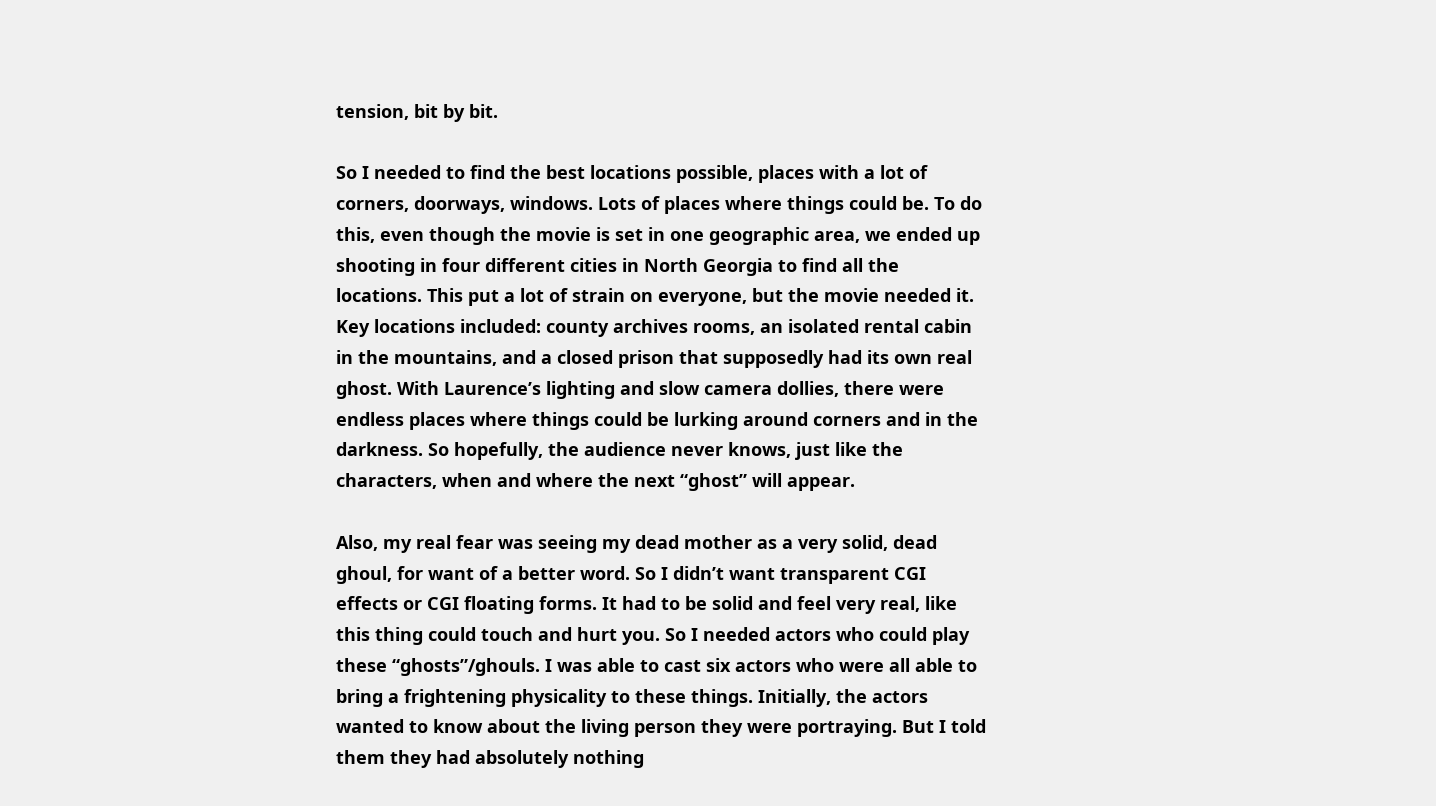tension, bit by bit.

So I needed to find the best locations possible, places with a lot of corners, doorways, windows. Lots of places where things could be. To do this, even though the movie is set in one geographic area, we ended up shooting in four different cities in North Georgia to find all the locations. This put a lot of strain on everyone, but the movie needed it. Key locations included: county archives rooms, an isolated rental cabin in the mountains, and a closed prison that supposedly had its own real ghost. With Laurence’s lighting and slow camera dollies, there were endless places where things could be lurking around corners and in the darkness. So hopefully, the audience never knows, just like the characters, when and where the next “ghost” will appear.

Also, my real fear was seeing my dead mother as a very solid, dead ghoul, for want of a better word. So I didn’t want transparent CGI effects or CGI floating forms. It had to be solid and feel very real, like this thing could touch and hurt you. So I needed actors who could play these “ghosts”/ghouls. I was able to cast six actors who were all able to bring a frightening physicality to these things. Initially, the actors wanted to know about the living person they were portraying. But I told them they had absolutely nothing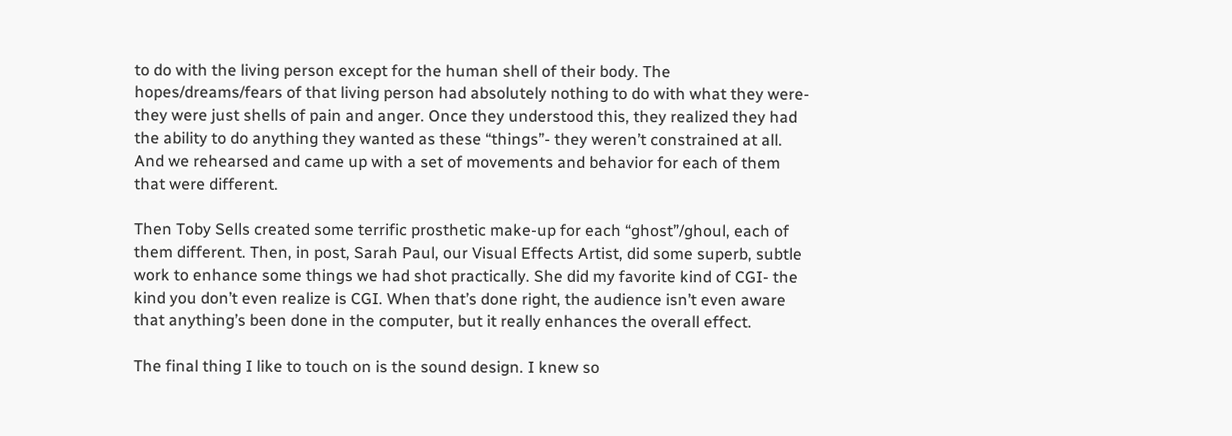to do with the living person except for the human shell of their body. The hopes/dreams/fears of that living person had absolutely nothing to do with what they were- they were just shells of pain and anger. Once they understood this, they realized they had the ability to do anything they wanted as these “things”- they weren’t constrained at all. And we rehearsed and came up with a set of movements and behavior for each of them that were different.

Then Toby Sells created some terrific prosthetic make-up for each “ghost”/ghoul, each of them different. Then, in post, Sarah Paul, our Visual Effects Artist, did some superb, subtle work to enhance some things we had shot practically. She did my favorite kind of CGI- the kind you don’t even realize is CGI. When that’s done right, the audience isn’t even aware that anything’s been done in the computer, but it really enhances the overall effect.

The final thing I like to touch on is the sound design. I knew so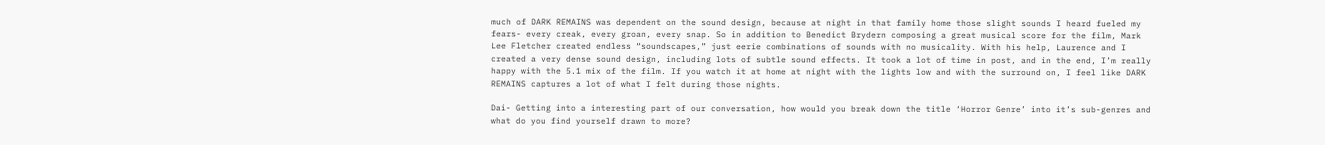much of DARK REMAINS was dependent on the sound design, because at night in that family home those slight sounds I heard fueled my fears- every creak, every groan, every snap. So in addition to Benedict Brydern composing a great musical score for the film, Mark Lee Fletcher created endless “soundscapes,” just eerie combinations of sounds with no musicality. With his help, Laurence and I created a very dense sound design, including lots of subtle sound effects. It took a lot of time in post, and in the end, I’m really happy with the 5.1 mix of the film. If you watch it at home at night with the lights low and with the surround on, I feel like DARK REMAINS captures a lot of what I felt during those nights.

Dai- Getting into a interesting part of our conversation, how would you break down the title ‘Horror Genre’ into it’s sub-genres and what do you find yourself drawn to more?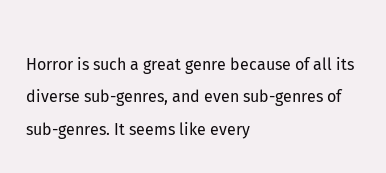Horror is such a great genre because of all its diverse sub-genres, and even sub-genres of sub-genres. It seems like every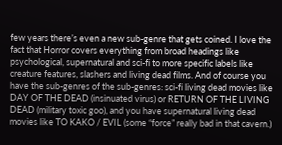few years there’s even a new sub-genre that gets coined. I love the fact that Horror covers everything from broad headings like psychological, supernatural and sci-fi to more specific labels like creature features, slashers and living dead films. And of course you have the sub-genres of the sub-genres: sci-fi living dead movies like DAY OF THE DEAD (insinuated virus) or RETURN OF THE LIVING DEAD (military toxic goo), and you have supernatural living dead movies like TO KAKO / EVIL (some “force” really bad in that cavern.)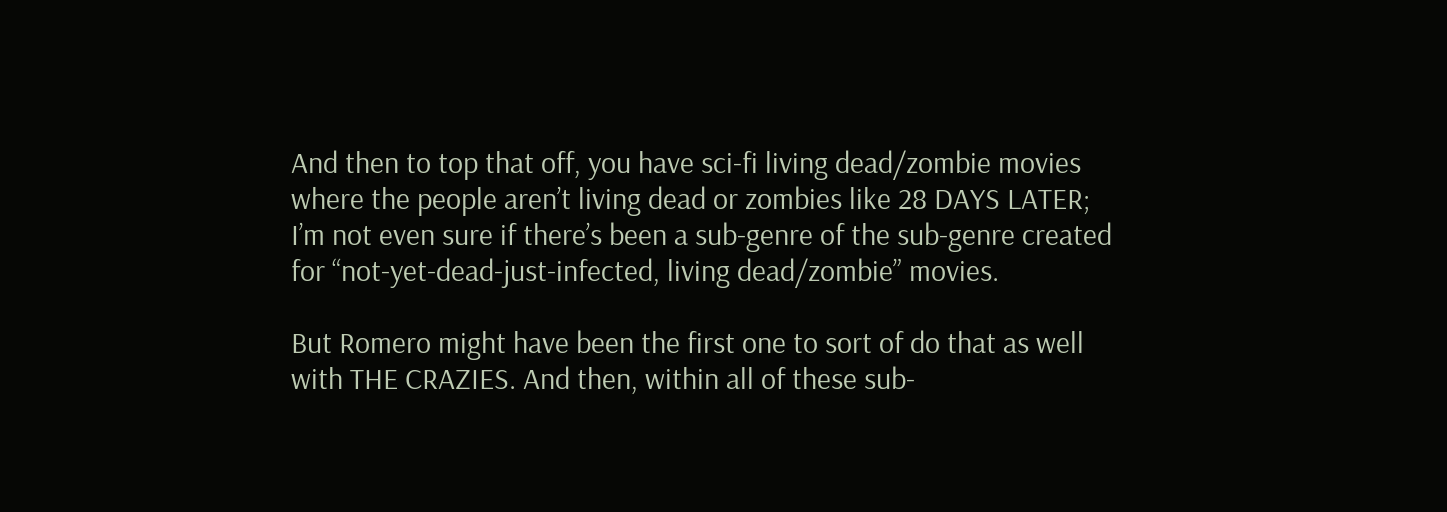And then to top that off, you have sci-fi living dead/zombie movies where the people aren’t living dead or zombies like 28 DAYS LATER; I’m not even sure if there’s been a sub-genre of the sub-genre created for “not-yet-dead-just-infected, living dead/zombie” movies.

But Romero might have been the first one to sort of do that as well with THE CRAZIES. And then, within all of these sub-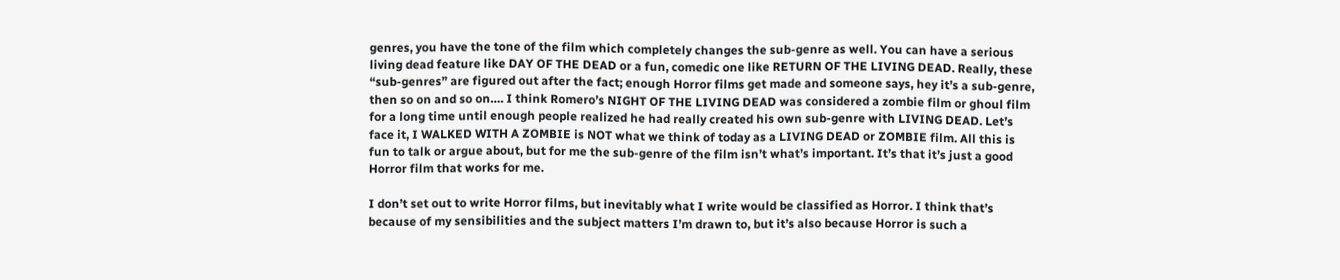genres, you have the tone of the film which completely changes the sub-genre as well. You can have a serious living dead feature like DAY OF THE DEAD or a fun, comedic one like RETURN OF THE LIVING DEAD. Really, these “sub-genres” are figured out after the fact; enough Horror films get made and someone says, hey it’s a sub-genre, then so on and so on…. I think Romero’s NIGHT OF THE LIVING DEAD was considered a zombie film or ghoul film for a long time until enough people realized he had really created his own sub-genre with LIVING DEAD. Let’s face it, I WALKED WITH A ZOMBIE is NOT what we think of today as a LIVING DEAD or ZOMBIE film. All this is fun to talk or argue about, but for me the sub-genre of the film isn’t what’s important. It’s that it’s just a good Horror film that works for me.

I don’t set out to write Horror films, but inevitably what I write would be classified as Horror. I think that’s because of my sensibilities and the subject matters I’m drawn to, but it’s also because Horror is such a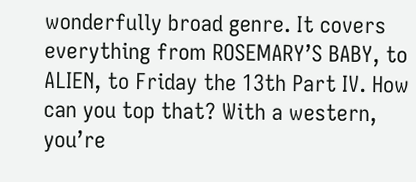wonderfully broad genre. It covers everything from ROSEMARY’S BABY, to ALIEN, to Friday the 13th Part IV. How can you top that? With a western, you’re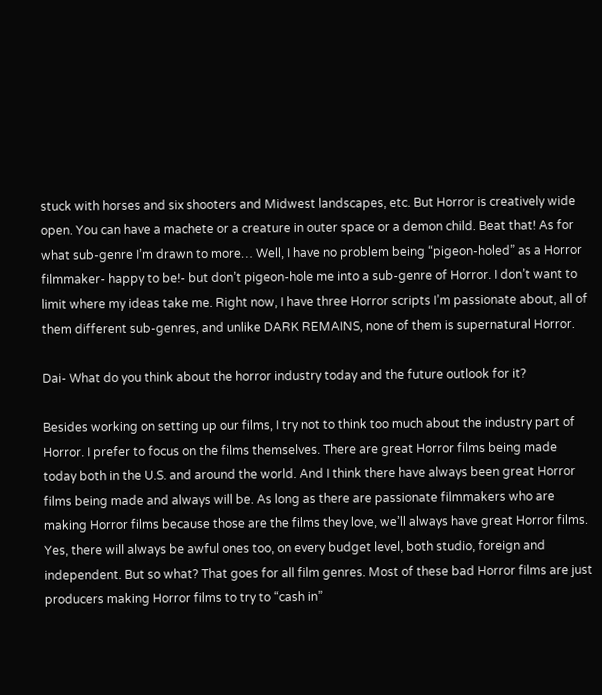stuck with horses and six shooters and Midwest landscapes, etc. But Horror is creatively wide open. You can have a machete or a creature in outer space or a demon child. Beat that! As for what sub-genre I’m drawn to more… Well, I have no problem being “pigeon-holed” as a Horror filmmaker- happy to be!- but don’t pigeon-hole me into a sub-genre of Horror. I don’t want to limit where my ideas take me. Right now, I have three Horror scripts I’m passionate about, all of them different sub-genres, and unlike DARK REMAINS, none of them is supernatural Horror.

Dai- What do you think about the horror industry today and the future outlook for it?

Besides working on setting up our films, I try not to think too much about the industry part of Horror. I prefer to focus on the films themselves. There are great Horror films being made today both in the U.S. and around the world. And I think there have always been great Horror films being made and always will be. As long as there are passionate filmmakers who are making Horror films because those are the films they love, we’ll always have great Horror films. Yes, there will always be awful ones too, on every budget level, both studio, foreign and independent. But so what? That goes for all film genres. Most of these bad Horror films are just producers making Horror films to try to “cash in”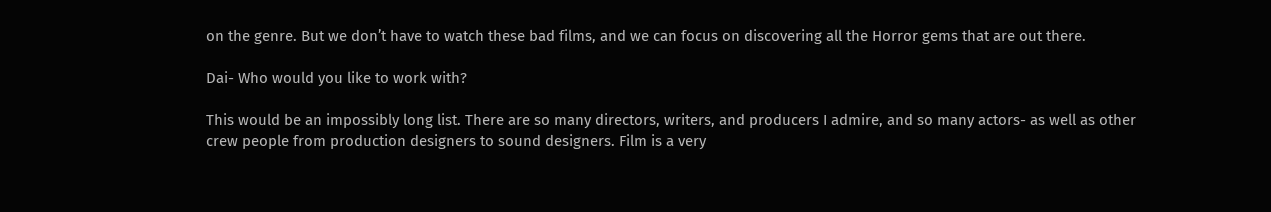on the genre. But we don’t have to watch these bad films, and we can focus on discovering all the Horror gems that are out there.

Dai- Who would you like to work with?

This would be an impossibly long list. There are so many directors, writers, and producers I admire, and so many actors- as well as other crew people from production designers to sound designers. Film is a very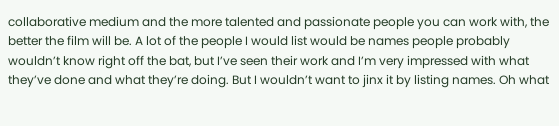collaborative medium and the more talented and passionate people you can work with, the better the film will be. A lot of the people I would list would be names people probably wouldn’t know right off the bat, but I’ve seen their work and I’m very impressed with what they’ve done and what they’re doing. But I wouldn’t want to jinx it by listing names. Oh what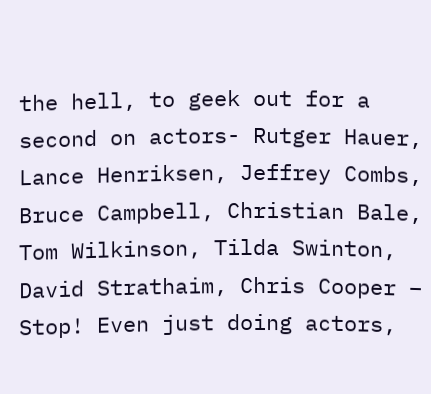the hell, to geek out for a second on actors- Rutger Hauer, Lance Henriksen, Jeffrey Combs, Bruce Campbell, Christian Bale, Tom Wilkinson, Tilda Swinton, David Strathaim, Chris Cooper – Stop! Even just doing actors,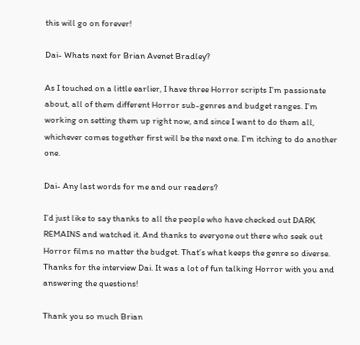this will go on forever!

Dai- Whats next for Brian Avenet Bradley?

As I touched on a little earlier, I have three Horror scripts I’m passionate about, all of them different Horror sub-genres and budget ranges. I’m working on setting them up right now, and since I want to do them all, whichever comes together first will be the next one. I’m itching to do another one.

Dai- Any last words for me and our readers?

I’d just like to say thanks to all the people who have checked out DARK REMAINS and watched it. And thanks to everyone out there who seek out Horror films no matter the budget. That’s what keeps the genre so diverse. Thanks for the interview Dai. It was a lot of fun talking Horror with you and answering the questions!

Thank you so much Brian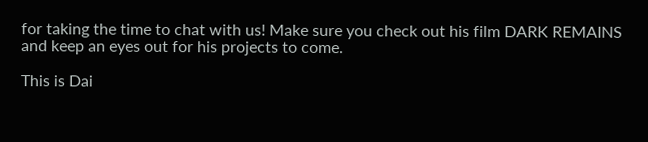for taking the time to chat with us! Make sure you check out his film DARK REMAINS and keep an eyes out for his projects to come.

This is Dai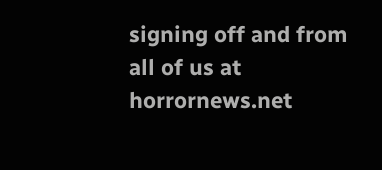signing off and from all of us at horrornews.net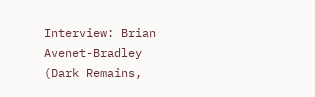Interview: Brian Avenet-Bradley (Dark Remains,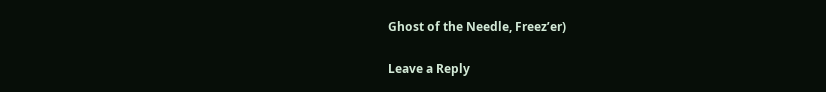Ghost of the Needle, Freez’er)

Leave a Reply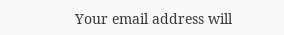Your email address will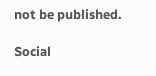not be published.

Social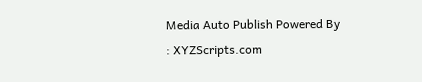Media Auto Publish Powered By : XYZScripts.com